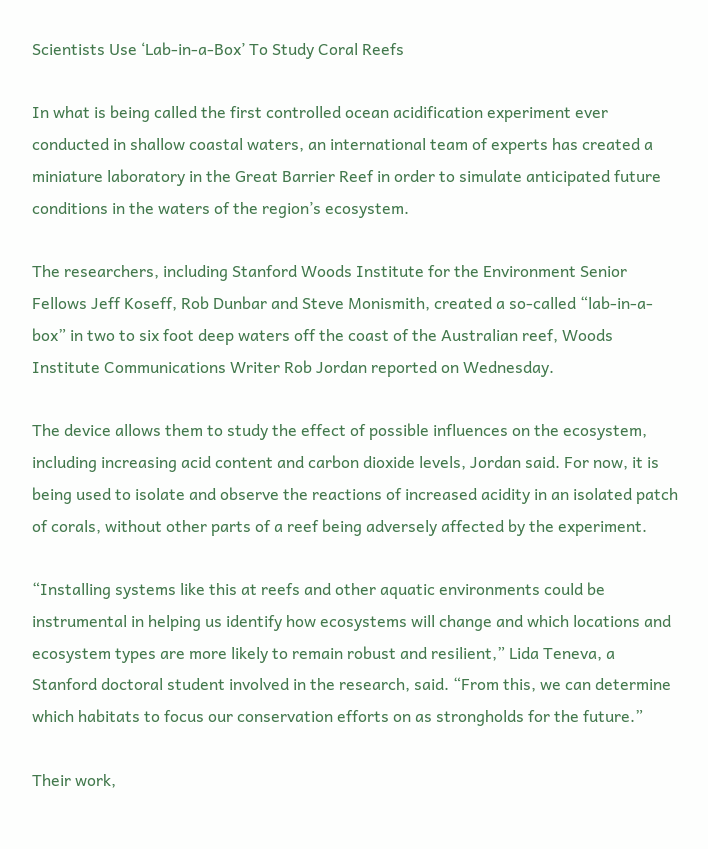Scientists Use ‘Lab-in-a-Box’ To Study Coral Reefs

In what is being called the first controlled ocean acidification experiment ever conducted in shallow coastal waters, an international team of experts has created a miniature laboratory in the Great Barrier Reef in order to simulate anticipated future conditions in the waters of the region’s ecosystem.

The researchers, including Stanford Woods Institute for the Environment Senior Fellows Jeff Koseff, Rob Dunbar and Steve Monismith, created a so-called “lab-in-a-box” in two to six foot deep waters off the coast of the Australian reef, Woods Institute Communications Writer Rob Jordan reported on Wednesday.

The device allows them to study the effect of possible influences on the ecosystem, including increasing acid content and carbon dioxide levels, Jordan said. For now, it is being used to isolate and observe the reactions of increased acidity in an isolated patch of corals, without other parts of a reef being adversely affected by the experiment.

“Installing systems like this at reefs and other aquatic environments could be instrumental in helping us identify how ecosystems will change and which locations and ecosystem types are more likely to remain robust and resilient,” Lida Teneva, a Stanford doctoral student involved in the research, said. “From this, we can determine which habitats to focus our conservation efforts on as strongholds for the future.”

Their work,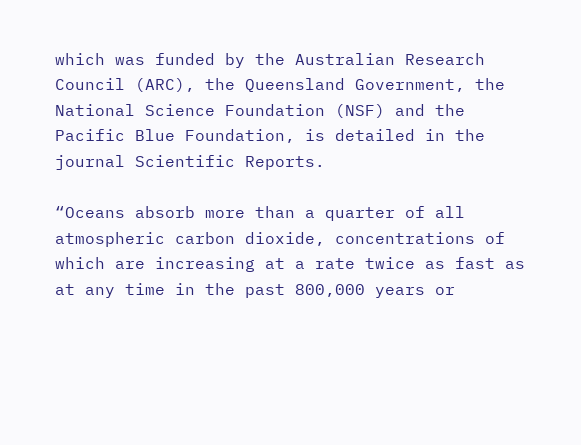which was funded by the Australian Research Council (ARC), the Queensland Government, the National Science Foundation (NSF) and the Pacific Blue Foundation, is detailed in the journal Scientific Reports.

“Oceans absorb more than a quarter of all atmospheric carbon dioxide, concentrations of which are increasing at a rate twice as fast as at any time in the past 800,000 years or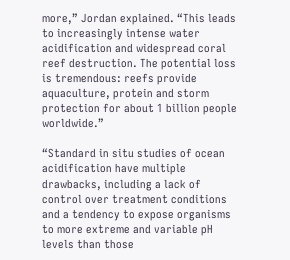more,” Jordan explained. “This leads to increasingly intense water acidification and widespread coral reef destruction. The potential loss is tremendous: reefs provide aquaculture, protein and storm protection for about 1 billion people worldwide.”

“Standard in situ studies of ocean acidification have multiple drawbacks, including a lack of control over treatment conditions and a tendency to expose organisms to more extreme and variable pH levels than those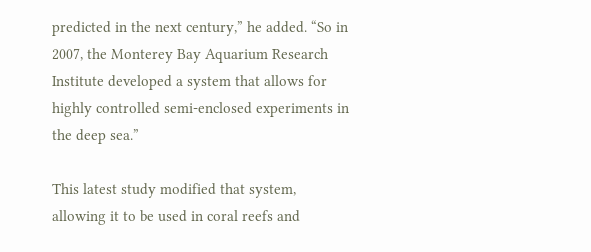predicted in the next century,” he added. “So in 2007, the Monterey Bay Aquarium Research Institute developed a system that allows for highly controlled semi-enclosed experiments in the deep sea.”

This latest study modified that system, allowing it to be used in coral reefs and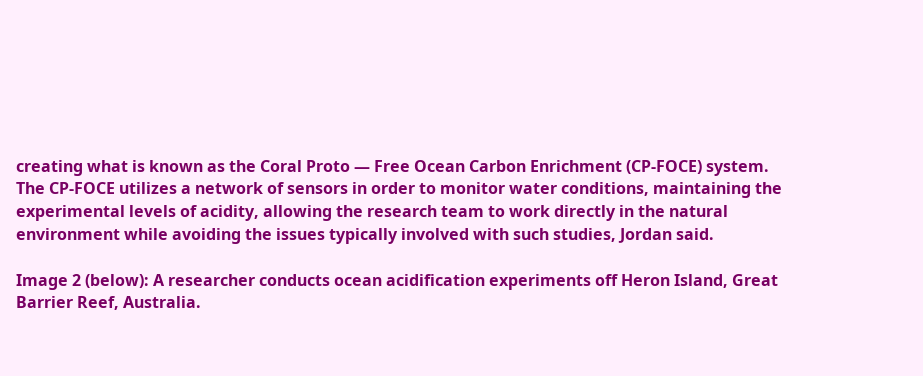creating what is known as the Coral Proto — Free Ocean Carbon Enrichment (CP-FOCE) system. The CP-FOCE utilizes a network of sensors in order to monitor water conditions, maintaining the experimental levels of acidity, allowing the research team to work directly in the natural environment while avoiding the issues typically involved with such studies, Jordan said.

Image 2 (below): A researcher conducts ocean acidification experiments off Heron Island, Great Barrier Reef, Australia.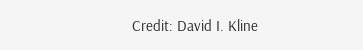Credit: David I. Kline